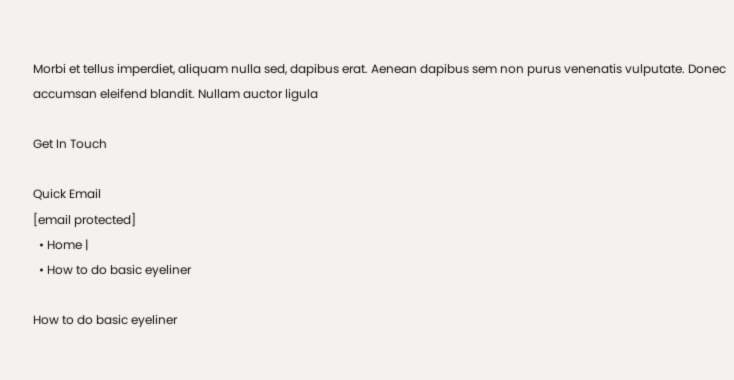Morbi et tellus imperdiet, aliquam nulla sed, dapibus erat. Aenean dapibus sem non purus venenatis vulputate. Donec accumsan eleifend blandit. Nullam auctor ligula

Get In Touch

Quick Email
[email protected]
  • Home |
  • How to do basic eyeliner

How to do basic eyeliner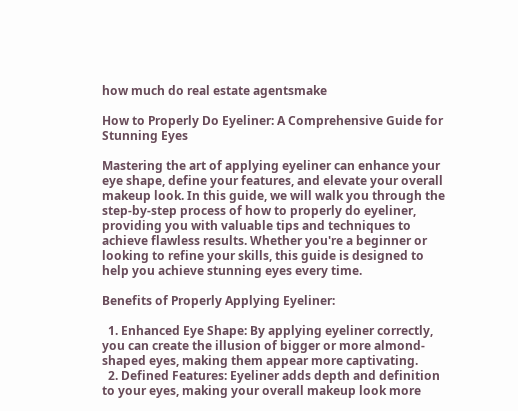how much do real estate agentsmake

How to Properly Do Eyeliner: A Comprehensive Guide for Stunning Eyes

Mastering the art of applying eyeliner can enhance your eye shape, define your features, and elevate your overall makeup look. In this guide, we will walk you through the step-by-step process of how to properly do eyeliner, providing you with valuable tips and techniques to achieve flawless results. Whether you're a beginner or looking to refine your skills, this guide is designed to help you achieve stunning eyes every time.

Benefits of Properly Applying Eyeliner:

  1. Enhanced Eye Shape: By applying eyeliner correctly, you can create the illusion of bigger or more almond-shaped eyes, making them appear more captivating.
  2. Defined Features: Eyeliner adds depth and definition to your eyes, making your overall makeup look more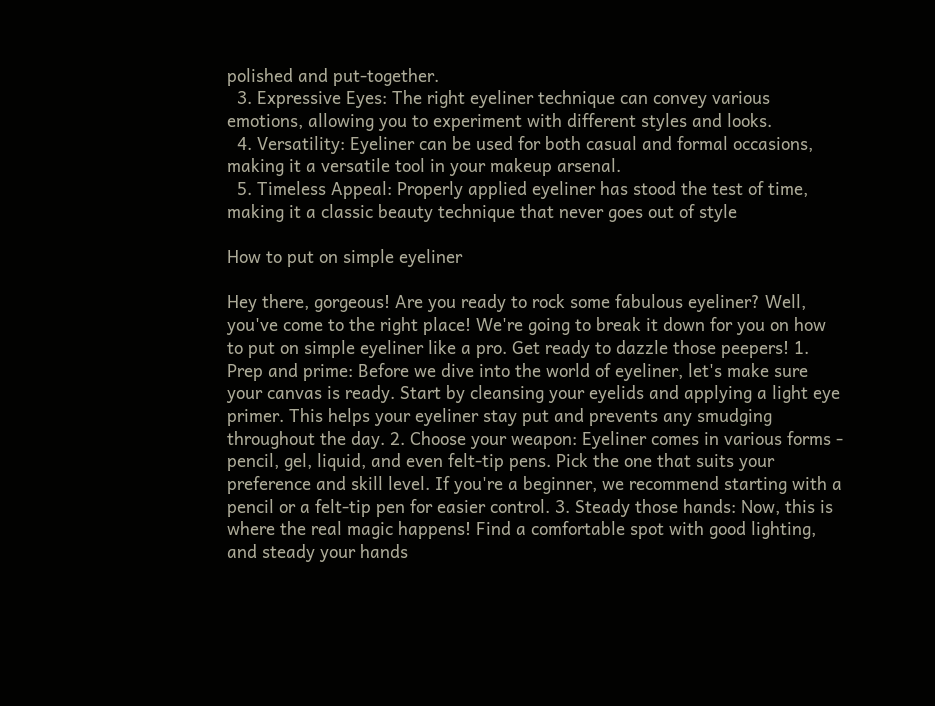polished and put-together.
  3. Expressive Eyes: The right eyeliner technique can convey various emotions, allowing you to experiment with different styles and looks.
  4. Versatility: Eyeliner can be used for both casual and formal occasions, making it a versatile tool in your makeup arsenal.
  5. Timeless Appeal: Properly applied eyeliner has stood the test of time, making it a classic beauty technique that never goes out of style

How to put on simple eyeliner

Hey there, gorgeous! Are you ready to rock some fabulous eyeliner? Well, you've come to the right place! We're going to break it down for you on how to put on simple eyeliner like a pro. Get ready to dazzle those peepers! 1. Prep and prime: Before we dive into the world of eyeliner, let's make sure your canvas is ready. Start by cleansing your eyelids and applying a light eye primer. This helps your eyeliner stay put and prevents any smudging throughout the day. 2. Choose your weapon: Eyeliner comes in various forms - pencil, gel, liquid, and even felt-tip pens. Pick the one that suits your preference and skill level. If you're a beginner, we recommend starting with a pencil or a felt-tip pen for easier control. 3. Steady those hands: Now, this is where the real magic happens! Find a comfortable spot with good lighting, and steady your hands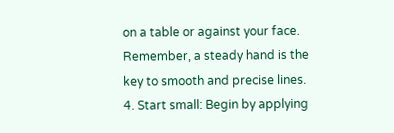on a table or against your face. Remember, a steady hand is the key to smooth and precise lines. 4. Start small: Begin by applying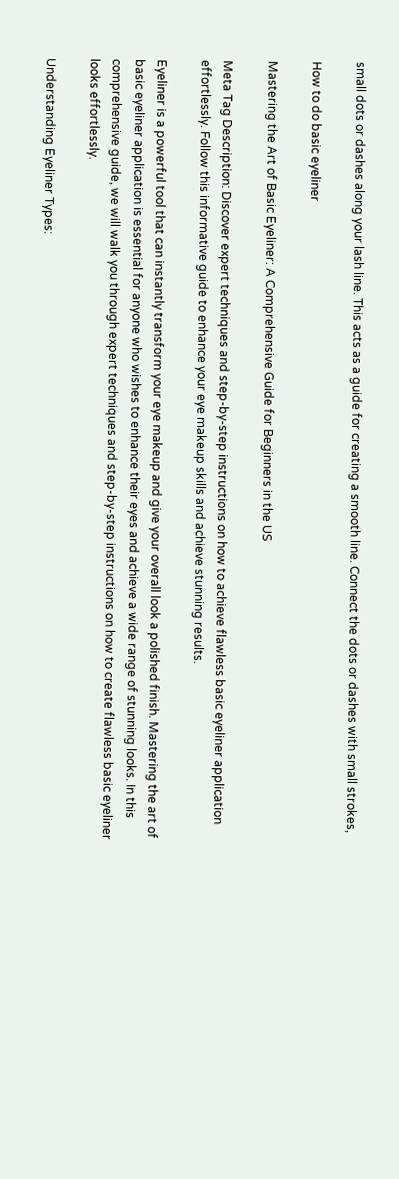small dots or dashes along your lash line. This acts as a guide for creating a smooth line. Connect the dots or dashes with small strokes,

How to do basic eyeliner

Mastering the Art of Basic Eyeliner: A Comprehensive Guide for Beginners in the US

Meta Tag Description: Discover expert techniques and step-by-step instructions on how to achieve flawless basic eyeliner application effortlessly. Follow this informative guide to enhance your eye makeup skills and achieve stunning results.

Eyeliner is a powerful tool that can instantly transform your eye makeup and give your overall look a polished finish. Mastering the art of basic eyeliner application is essential for anyone who wishes to enhance their eyes and achieve a wide range of stunning looks. In this comprehensive guide, we will walk you through expert techniques and step-by-step instructions on how to create flawless basic eyeliner looks effortlessly.

Understanding Eyeliner Types: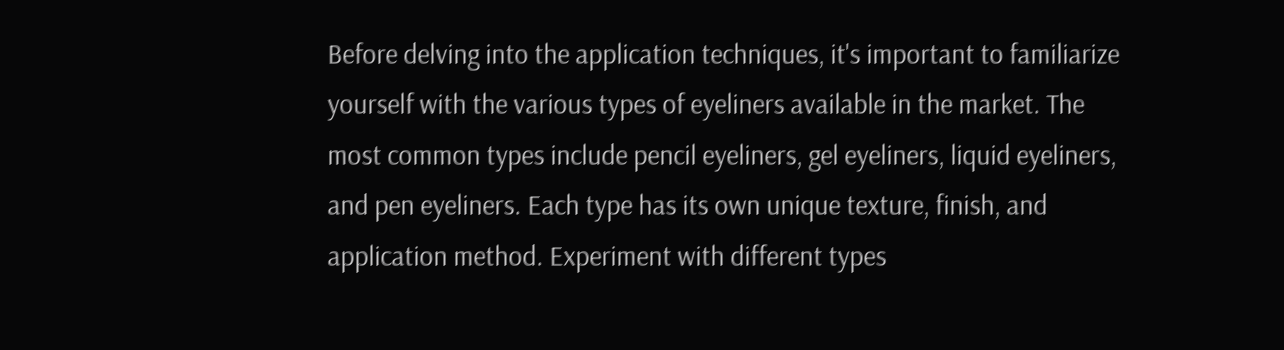Before delving into the application techniques, it's important to familiarize yourself with the various types of eyeliners available in the market. The most common types include pencil eyeliners, gel eyeliners, liquid eyeliners, and pen eyeliners. Each type has its own unique texture, finish, and application method. Experiment with different types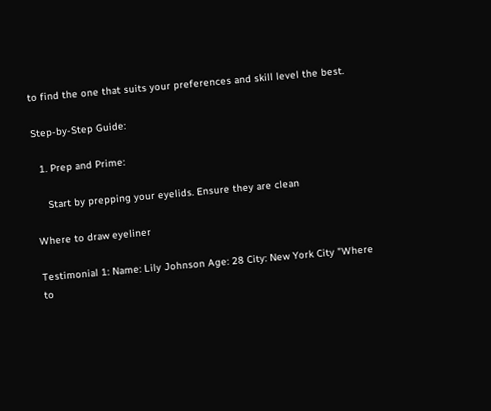to find the one that suits your preferences and skill level the best.

Step-by-Step Guide:

  1. Prep and Prime:

    Start by prepping your eyelids. Ensure they are clean

Where to draw eyeliner

Testimonial 1: Name: Lily Johnson Age: 28 City: New York City "Where to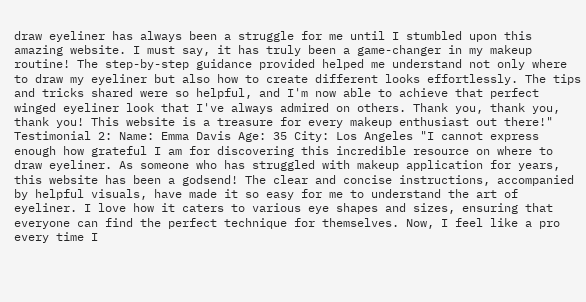draw eyeliner has always been a struggle for me until I stumbled upon this amazing website. I must say, it has truly been a game-changer in my makeup routine! The step-by-step guidance provided helped me understand not only where to draw my eyeliner but also how to create different looks effortlessly. The tips and tricks shared were so helpful, and I'm now able to achieve that perfect winged eyeliner look that I've always admired on others. Thank you, thank you, thank you! This website is a treasure for every makeup enthusiast out there!" Testimonial 2: Name: Emma Davis Age: 35 City: Los Angeles "I cannot express enough how grateful I am for discovering this incredible resource on where to draw eyeliner. As someone who has struggled with makeup application for years, this website has been a godsend! The clear and concise instructions, accompanied by helpful visuals, have made it so easy for me to understand the art of eyeliner. I love how it caters to various eye shapes and sizes, ensuring that everyone can find the perfect technique for themselves. Now, I feel like a pro every time I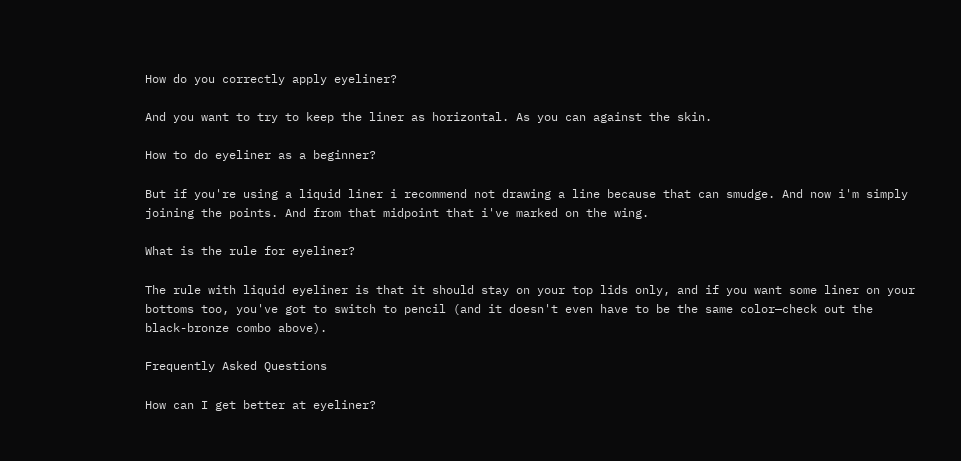How do you correctly apply eyeliner?

And you want to try to keep the liner as horizontal. As you can against the skin.

How to do eyeliner as a beginner?

But if you're using a liquid liner i recommend not drawing a line because that can smudge. And now i'm simply joining the points. And from that midpoint that i've marked on the wing.

What is the rule for eyeliner?

The rule with liquid eyeliner is that it should stay on your top lids only, and if you want some liner on your bottoms too, you've got to switch to pencil (and it doesn't even have to be the same color—check out the black-bronze combo above).

Frequently Asked Questions

How can I get better at eyeliner?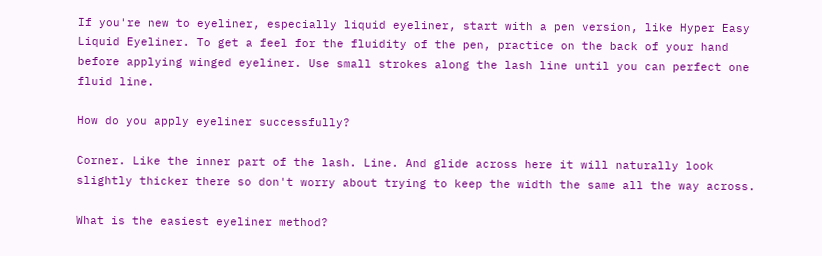If you're new to eyeliner, especially liquid eyeliner, start with a pen version, like Hyper Easy Liquid Eyeliner. To get a feel for the fluidity of the pen, practice on the back of your hand before applying winged eyeliner. Use small strokes along the lash line until you can perfect one fluid line.

How do you apply eyeliner successfully?

Corner. Like the inner part of the lash. Line. And glide across here it will naturally look slightly thicker there so don't worry about trying to keep the width the same all the way across.

What is the easiest eyeliner method?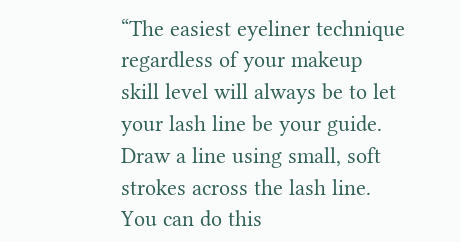“The easiest eyeliner technique regardless of your makeup skill level will always be to let your lash line be your guide. Draw a line using small, soft strokes across the lash line. You can do this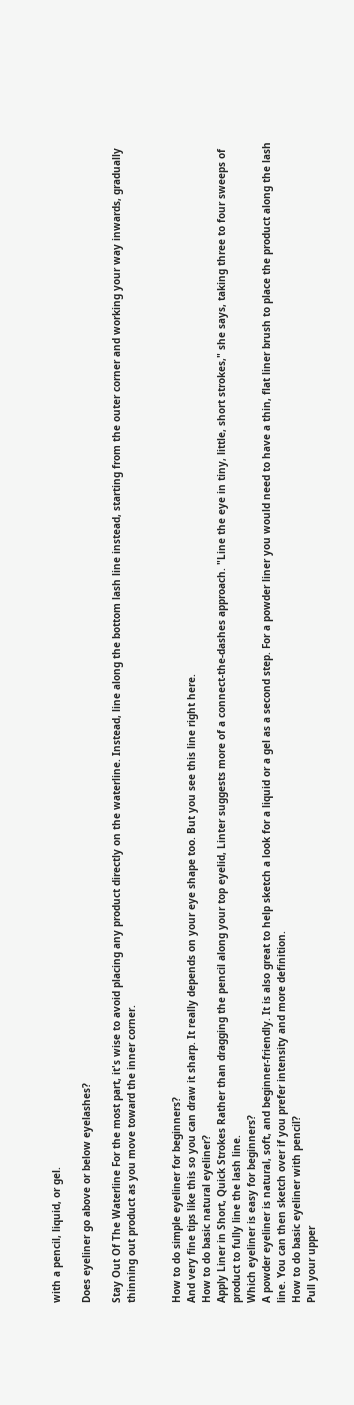with a pencil, liquid, or gel.

Does eyeliner go above or below eyelashes?

Stay Out Of The Waterline For the most part, it's wise to avoid placing any product directly on the waterline. Instead, line along the bottom lash line instead, starting from the outer corner and working your way inwards, gradually thinning out product as you move toward the inner corner.


How to do simple eyeliner for beginners?
And very fine tips like this so you can draw it sharp. It really depends on your eye shape too. But you see this line right here.
How to do basic natural eyeliner?
Apply Liner in Short, Quick Strokes Rather than dragging the pencil along your top eyelid, Linter suggests more of a connect-the-dashes approach. "Line the eye in tiny, little, short strokes," she says, taking three to four sweeps of product to fully line the lash line.
Which eyeliner is easy for beginners?
A powder eyeliner is natural, soft, and beginner-friendly. It is also great to help sketch a look for a liquid or a gel as a second step. For a powder liner you would need to have a thin, flat liner brush to place the product along the lash line. You can then sketch over if you prefer intensity and more definition.
How to do basic eyeliner with pencil?
Pull your upper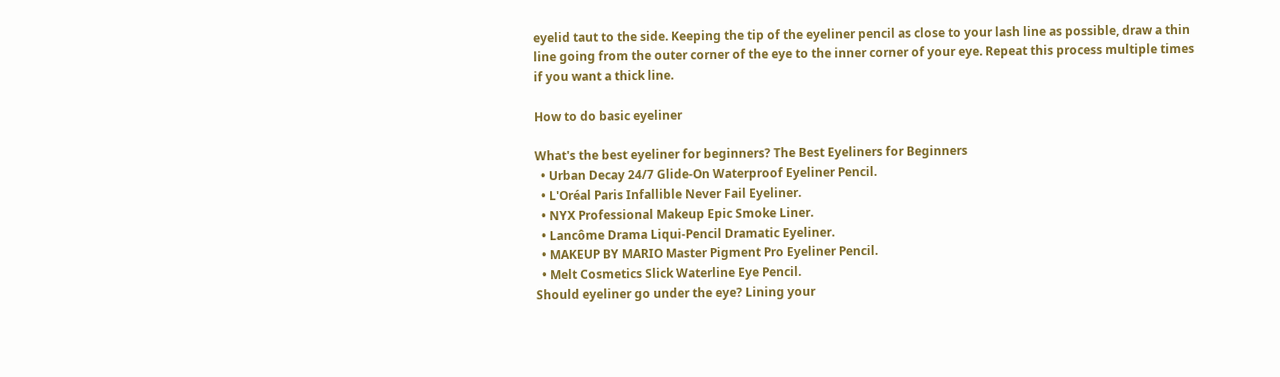eyelid taut to the side. Keeping the tip of the eyeliner pencil as close to your lash line as possible, draw a thin line going from the outer corner of the eye to the inner corner of your eye. Repeat this process multiple times if you want a thick line.

How to do basic eyeliner

What's the best eyeliner for beginners? The Best Eyeliners for Beginners
  • Urban Decay 24/7 Glide-On Waterproof Eyeliner Pencil.
  • L'Oréal Paris Infallible Never Fail Eyeliner.
  • NYX Professional Makeup Epic Smoke Liner.
  • Lancôme Drama Liqui-Pencil Dramatic Eyeliner.
  • MAKEUP BY MARIO Master Pigment Pro Eyeliner Pencil.
  • Melt Cosmetics Slick Waterline Eye Pencil.
Should eyeliner go under the eye? Lining your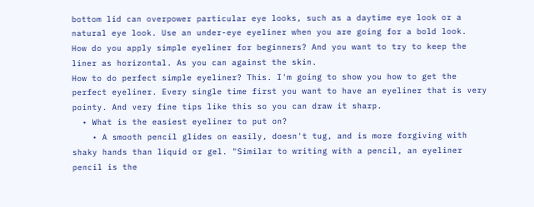bottom lid can overpower particular eye looks, such as a daytime eye look or a natural eye look. Use an under-eye eyeliner when you are going for a bold look.
How do you apply simple eyeliner for beginners? And you want to try to keep the liner as horizontal. As you can against the skin.
How to do perfect simple eyeliner? This. I'm going to show you how to get the perfect eyeliner. Every single time first you want to have an eyeliner that is very pointy. And very fine tips like this so you can draw it sharp.
  • What is the easiest eyeliner to put on?
    • A smooth pencil glides on easily, doesn't tug, and is more forgiving with shaky hands than liquid or gel. "Similar to writing with a pencil, an eyeliner pencil is the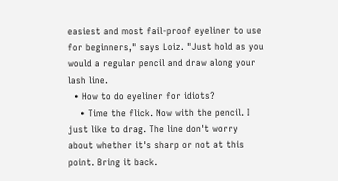easiest and most fail-proof eyeliner to use for beginners," says Loiz. "Just hold as you would a regular pencil and draw along your lash line.
  • How to do eyeliner for idiots?
    • Time the flick. Now with the pencil. I just like to drag. The line don't worry about whether it's sharp or not at this point. Bring it back.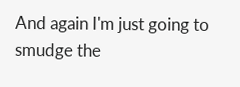And again I'm just going to smudge the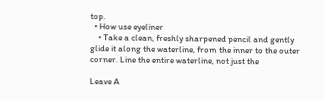top.
  • How use eyeliner
    • Take a clean, freshly sharpened pencil and gently glide it along the waterline, from the inner to the outer corner. Line the entire waterline, not just the

Leave A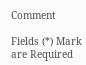Comment

Fields (*) Mark are Required